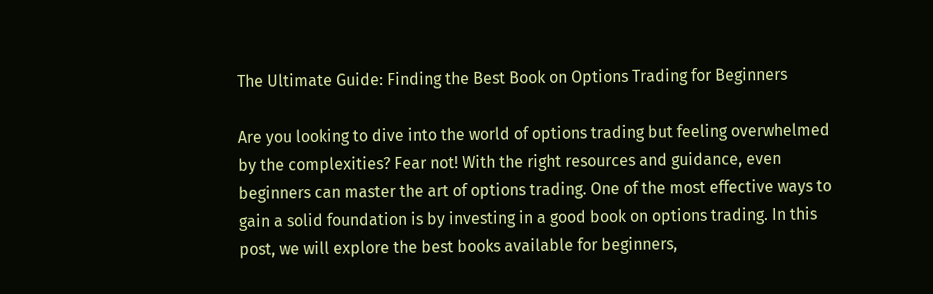The Ultimate Guide: Finding the Best Book on Options Trading for Beginners

Are you looking to dive into the world of options trading but feeling overwhelmed by the complexities? Fear not! With the right resources and guidance, even beginners can master the art of options trading. One of the most effective ways to gain a solid foundation is by investing in a good book on options trading. In this post, we will explore the best books available for beginners,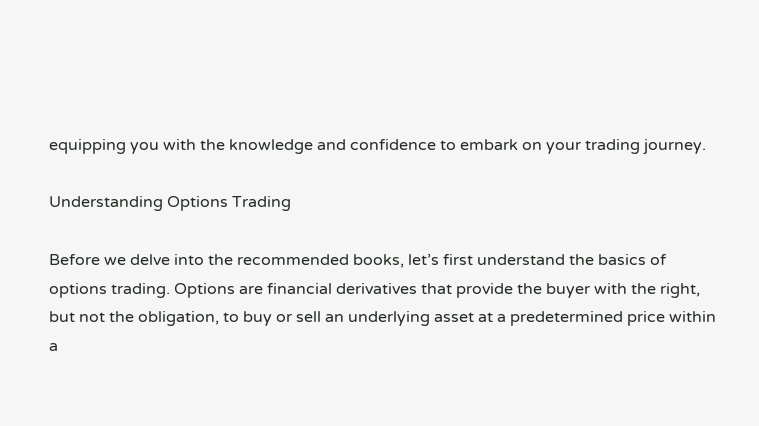equipping you with the knowledge and confidence to embark on your trading journey.

Understanding Options Trading

Before we delve into the recommended books, let’s first understand the basics of options trading. Options are financial derivatives that provide the buyer with the right, but not the obligation, to buy or sell an underlying asset at a predetermined price within a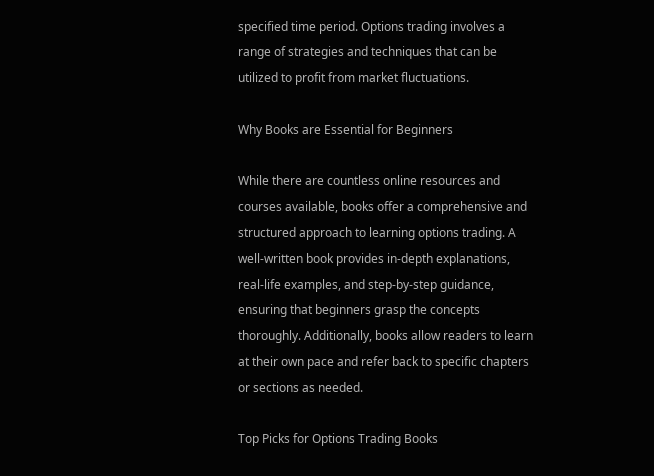specified time period. Options trading involves a range of strategies and techniques that can be utilized to profit from market fluctuations.

Why Books are Essential for Beginners

While there are countless online resources and courses available, books offer a comprehensive and structured approach to learning options trading. A well-written book provides in-depth explanations, real-life examples, and step-by-step guidance, ensuring that beginners grasp the concepts thoroughly. Additionally, books allow readers to learn at their own pace and refer back to specific chapters or sections as needed.

Top Picks for Options Trading Books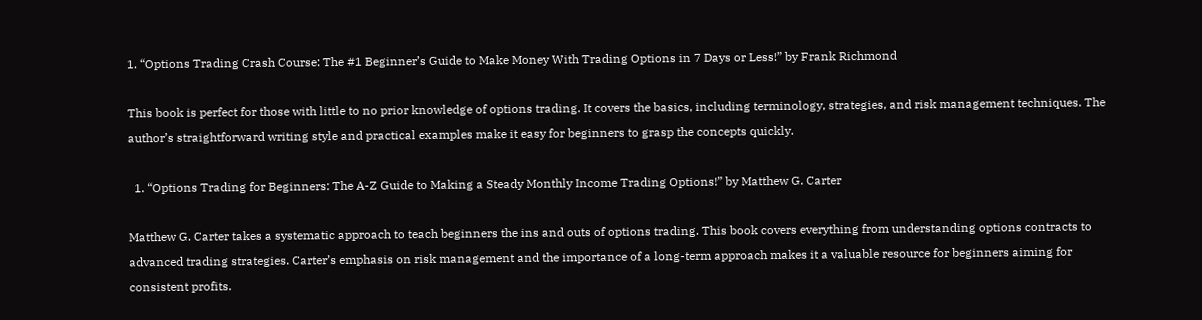1. “Options Trading Crash Course: The #1 Beginner’s Guide to Make Money With Trading Options in 7 Days or Less!” by Frank Richmond

This book is perfect for those with little to no prior knowledge of options trading. It covers the basics, including terminology, strategies, and risk management techniques. The author’s straightforward writing style and practical examples make it easy for beginners to grasp the concepts quickly.

  1. “Options Trading for Beginners: The A-Z Guide to Making a Steady Monthly Income Trading Options!” by Matthew G. Carter

Matthew G. Carter takes a systematic approach to teach beginners the ins and outs of options trading. This book covers everything from understanding options contracts to advanced trading strategies. Carter’s emphasis on risk management and the importance of a long-term approach makes it a valuable resource for beginners aiming for consistent profits.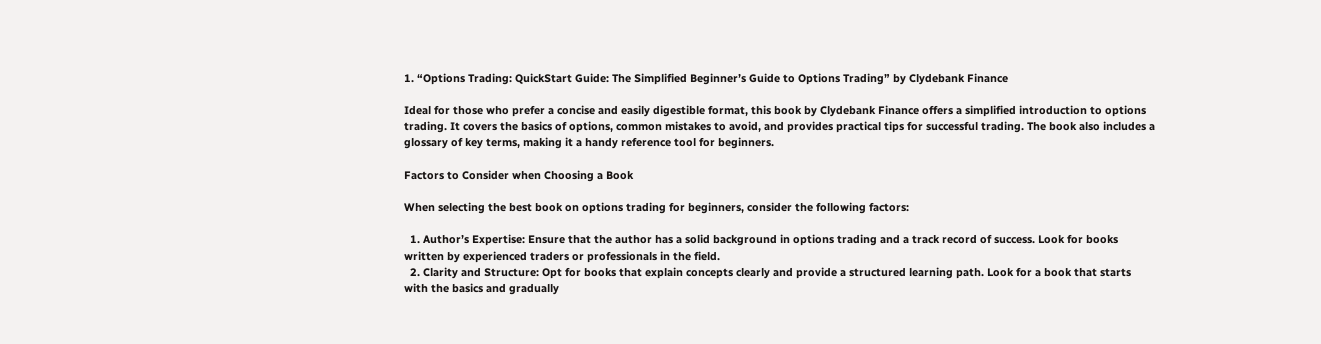1. “Options Trading: QuickStart Guide: The Simplified Beginner’s Guide to Options Trading” by Clydebank Finance

Ideal for those who prefer a concise and easily digestible format, this book by Clydebank Finance offers a simplified introduction to options trading. It covers the basics of options, common mistakes to avoid, and provides practical tips for successful trading. The book also includes a glossary of key terms, making it a handy reference tool for beginners.

Factors to Consider when Choosing a Book

When selecting the best book on options trading for beginners, consider the following factors:

  1. Author’s Expertise: Ensure that the author has a solid background in options trading and a track record of success. Look for books written by experienced traders or professionals in the field.
  2. Clarity and Structure: Opt for books that explain concepts clearly and provide a structured learning path. Look for a book that starts with the basics and gradually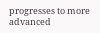progresses to more advanced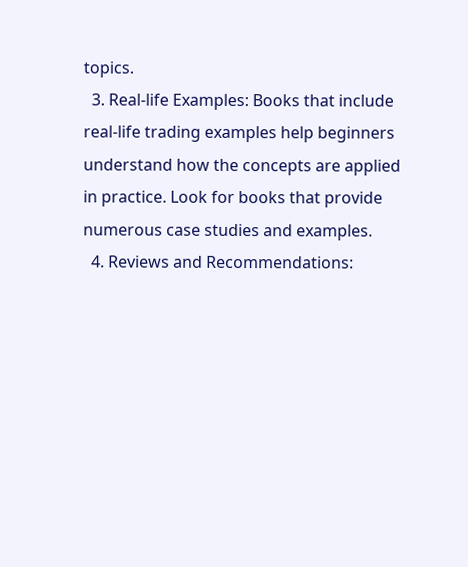topics.
  3. Real-life Examples: Books that include real-life trading examples help beginners understand how the concepts are applied in practice. Look for books that provide numerous case studies and examples.
  4. Reviews and Recommendations: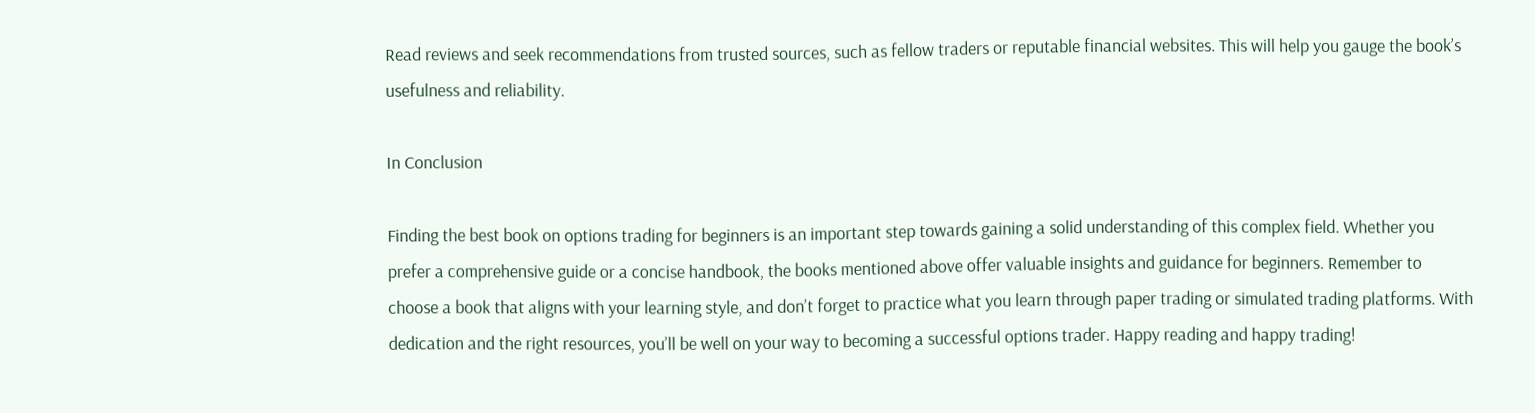Read reviews and seek recommendations from trusted sources, such as fellow traders or reputable financial websites. This will help you gauge the book’s usefulness and reliability.

In Conclusion

Finding the best book on options trading for beginners is an important step towards gaining a solid understanding of this complex field. Whether you prefer a comprehensive guide or a concise handbook, the books mentioned above offer valuable insights and guidance for beginners. Remember to choose a book that aligns with your learning style, and don’t forget to practice what you learn through paper trading or simulated trading platforms. With dedication and the right resources, you’ll be well on your way to becoming a successful options trader. Happy reading and happy trading!